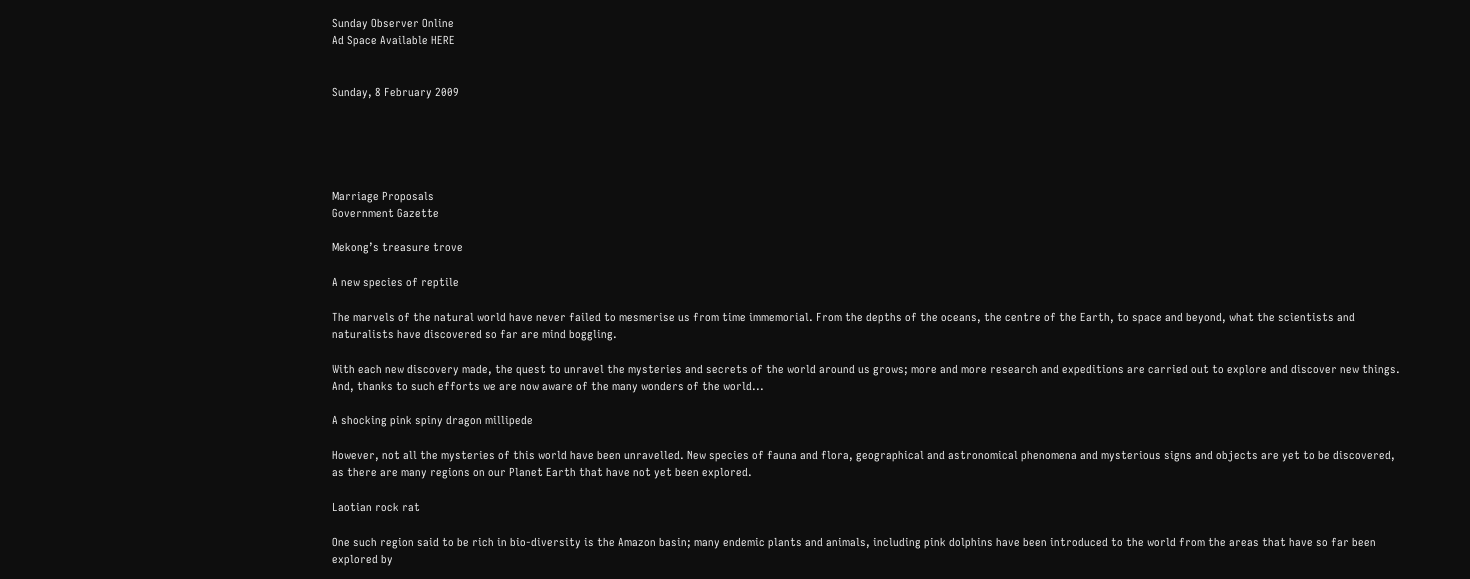Sunday Observer Online
Ad Space Available HERE


Sunday, 8 February 2009





Marriage Proposals
Government Gazette

Mekong’s treasure trove

A new species of reptile

The marvels of the natural world have never failed to mesmerise us from time immemorial. From the depths of the oceans, the centre of the Earth, to space and beyond, what the scientists and naturalists have discovered so far are mind boggling.

With each new discovery made, the quest to unravel the mysteries and secrets of the world around us grows; more and more research and expeditions are carried out to explore and discover new things. And, thanks to such efforts we are now aware of the many wonders of the world...

A shocking pink spiny dragon millipede

However, not all the mysteries of this world have been unravelled. New species of fauna and flora, geographical and astronomical phenomena and mysterious signs and objects are yet to be discovered, as there are many regions on our Planet Earth that have not yet been explored.

Laotian rock rat

One such region said to be rich in bio-diversity is the Amazon basin; many endemic plants and animals, including pink dolphins have been introduced to the world from the areas that have so far been explored by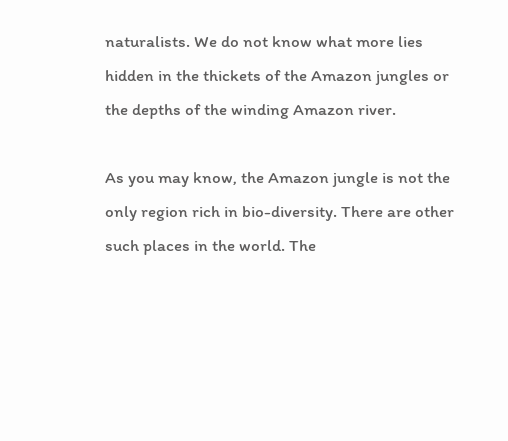naturalists. We do not know what more lies hidden in the thickets of the Amazon jungles or the depths of the winding Amazon river.

As you may know, the Amazon jungle is not the only region rich in bio-diversity. There are other such places in the world. The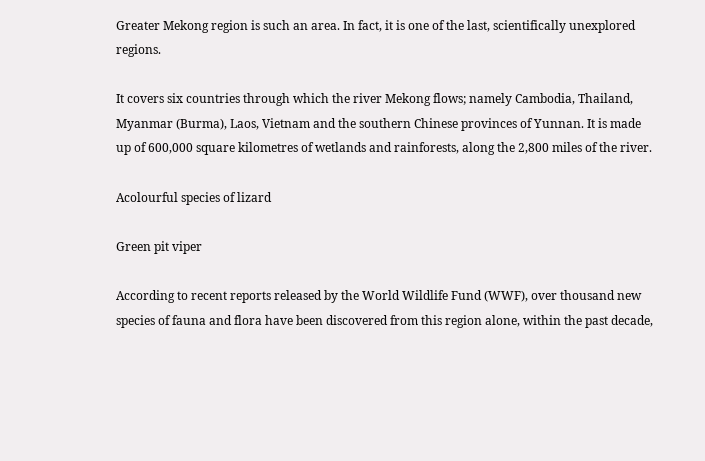Greater Mekong region is such an area. In fact, it is one of the last, scientifically unexplored regions.

It covers six countries through which the river Mekong flows; namely Cambodia, Thailand, Myanmar (Burma), Laos, Vietnam and the southern Chinese provinces of Yunnan. It is made up of 600,000 square kilometres of wetlands and rainforests, along the 2,800 miles of the river.

Acolourful species of lizard

Green pit viper

According to recent reports released by the World Wildlife Fund (WWF), over thousand new species of fauna and flora have been discovered from this region alone, within the past decade,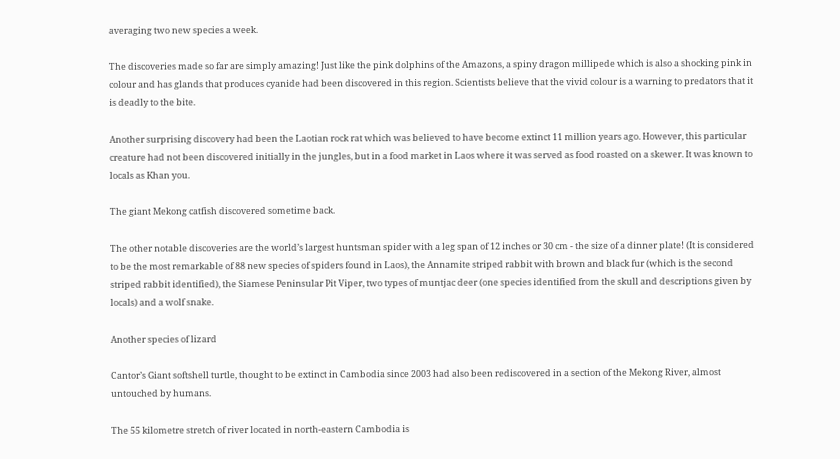averaging two new species a week.

The discoveries made so far are simply amazing! Just like the pink dolphins of the Amazons, a spiny dragon millipede which is also a shocking pink in colour and has glands that produces cyanide had been discovered in this region. Scientists believe that the vivid colour is a warning to predators that it is deadly to the bite.

Another surprising discovery had been the Laotian rock rat which was believed to have become extinct 11 million years ago. However, this particular creature had not been discovered initially in the jungles, but in a food market in Laos where it was served as food roasted on a skewer. It was known to locals as Khan you.

The giant Mekong catfish discovered sometime back.

The other notable discoveries are the world’s largest huntsman spider with a leg span of 12 inches or 30 cm - the size of a dinner plate! (It is considered to be the most remarkable of 88 new species of spiders found in Laos), the Annamite striped rabbit with brown and black fur (which is the second striped rabbit identified), the Siamese Peninsular Pit Viper, two types of muntjac deer (one species identified from the skull and descriptions given by locals) and a wolf snake.

Another species of lizard

Cantor’s Giant softshell turtle, thought to be extinct in Cambodia since 2003 had also been rediscovered in a section of the Mekong River, almost untouched by humans.

The 55 kilometre stretch of river located in north-eastern Cambodia is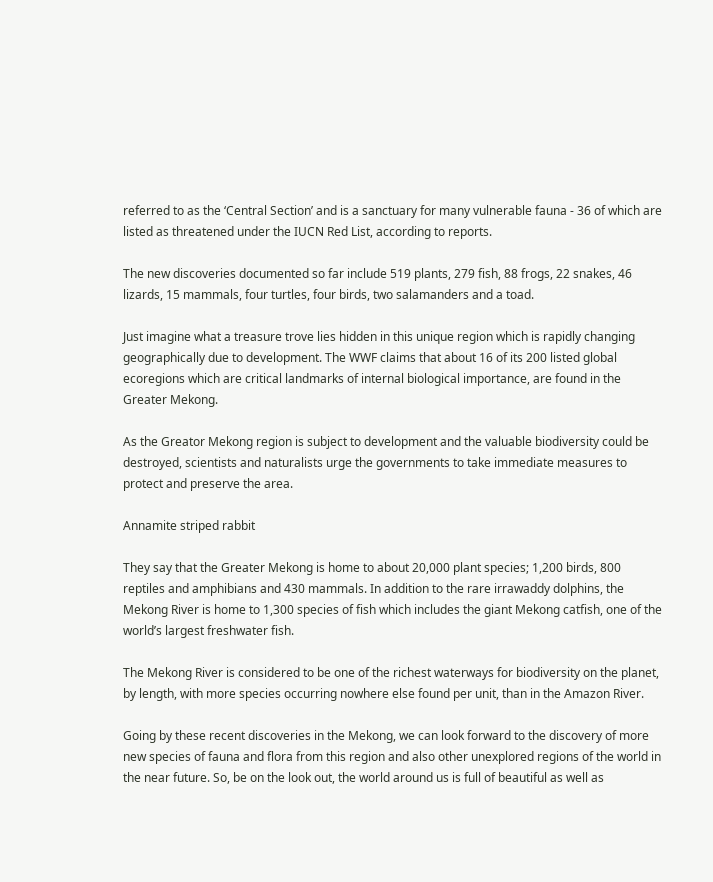referred to as the ‘Central Section’ and is a sanctuary for many vulnerable fauna - 36 of which are listed as threatened under the IUCN Red List, according to reports.

The new discoveries documented so far include 519 plants, 279 fish, 88 frogs, 22 snakes, 46 lizards, 15 mammals, four turtles, four birds, two salamanders and a toad.

Just imagine what a treasure trove lies hidden in this unique region which is rapidly changing geographically due to development. The WWF claims that about 16 of its 200 listed global ecoregions which are critical landmarks of internal biological importance, are found in the Greater Mekong.

As the Greator Mekong region is subject to development and the valuable biodiversity could be destroyed, scientists and naturalists urge the governments to take immediate measures to protect and preserve the area.

Annamite striped rabbit

They say that the Greater Mekong is home to about 20,000 plant species; 1,200 birds, 800 reptiles and amphibians and 430 mammals. In addition to the rare irrawaddy dolphins, the Mekong River is home to 1,300 species of fish which includes the giant Mekong catfish, one of the world’s largest freshwater fish.

The Mekong River is considered to be one of the richest waterways for biodiversity on the planet, by length, with more species occurring nowhere else found per unit, than in the Amazon River.

Going by these recent discoveries in the Mekong, we can look forward to the discovery of more new species of fauna and flora from this region and also other unexplored regions of the world in the near future. So, be on the look out, the world around us is full of beautiful as well as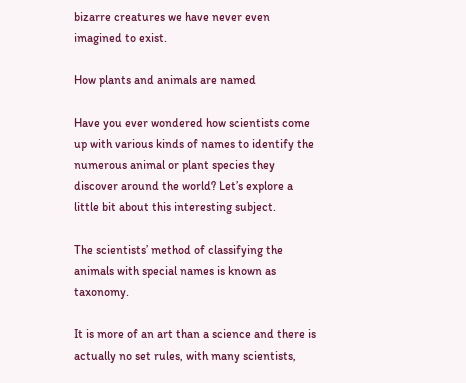bizarre creatures we have never even imagined to exist.

How plants and animals are named

Have you ever wondered how scientists come up with various kinds of names to identify the numerous animal or plant species they discover around the world? Let’s explore a little bit about this interesting subject.

The scientists’ method of classifying the animals with special names is known as taxonomy.

It is more of an art than a science and there is actually no set rules, with many scientists,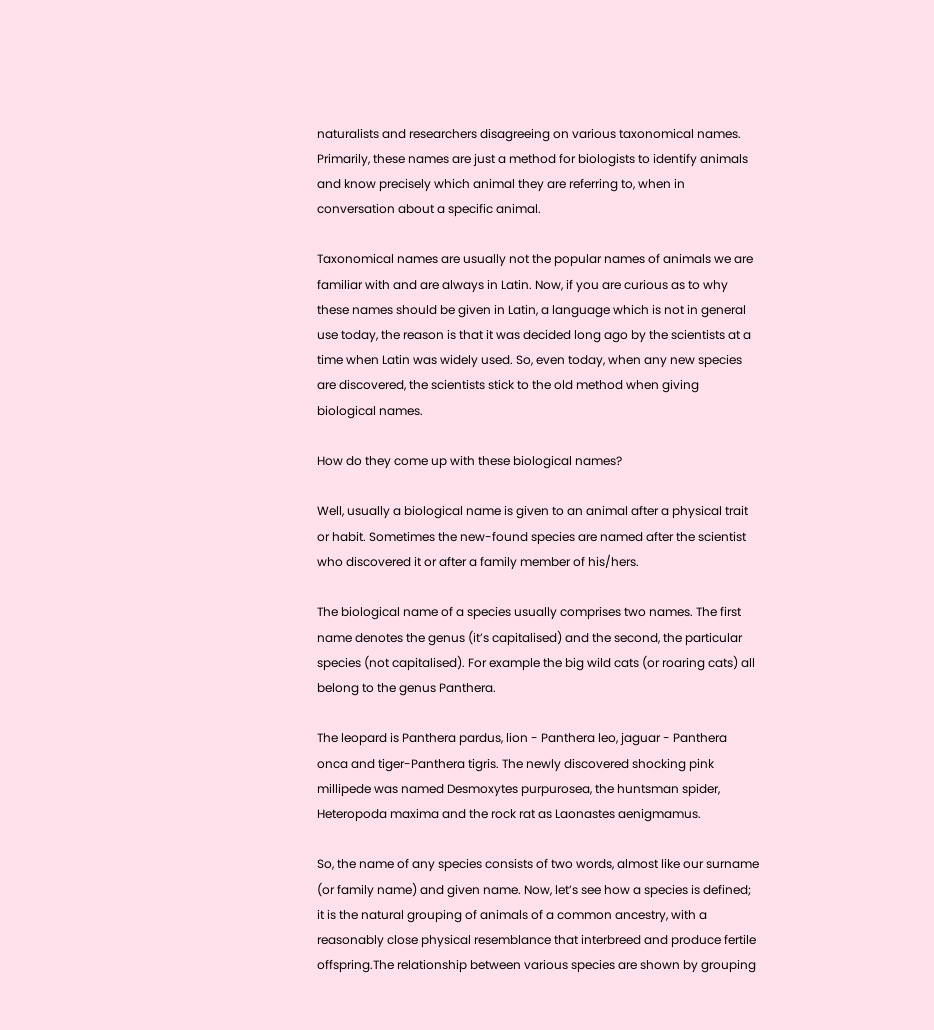naturalists and researchers disagreeing on various taxonomical names. Primarily, these names are just a method for biologists to identify animals and know precisely which animal they are referring to, when in conversation about a specific animal.

Taxonomical names are usually not the popular names of animals we are familiar with and are always in Latin. Now, if you are curious as to why these names should be given in Latin, a language which is not in general use today, the reason is that it was decided long ago by the scientists at a time when Latin was widely used. So, even today, when any new species are discovered, the scientists stick to the old method when giving biological names.

How do they come up with these biological names?

Well, usually a biological name is given to an animal after a physical trait or habit. Sometimes the new-found species are named after the scientist who discovered it or after a family member of his/hers.

The biological name of a species usually comprises two names. The first name denotes the genus (it’s capitalised) and the second, the particular species (not capitalised). For example the big wild cats (or roaring cats) all belong to the genus Panthera.

The leopard is Panthera pardus, lion - Panthera leo, jaguar - Panthera onca and tiger-Panthera tigris. The newly discovered shocking pink millipede was named Desmoxytes purpurosea, the huntsman spider, Heteropoda maxima and the rock rat as Laonastes aenigmamus.

So, the name of any species consists of two words, almost like our surname (or family name) and given name. Now, let’s see how a species is defined; it is the natural grouping of animals of a common ancestry, with a reasonably close physical resemblance that interbreed and produce fertile offspring.The relationship between various species are shown by grouping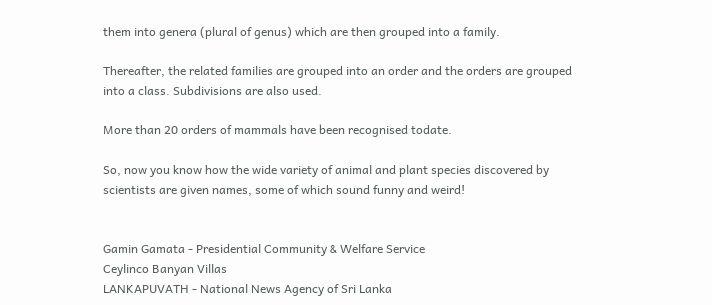them into genera (plural of genus) which are then grouped into a family.

Thereafter, the related families are grouped into an order and the orders are grouped into a class. Subdivisions are also used.

More than 20 orders of mammals have been recognised todate.

So, now you know how the wide variety of animal and plant species discovered by scientists are given names, some of which sound funny and weird!


Gamin Gamata - Presidential Community & Welfare Service
Ceylinco Banyan Villas
LANKAPUVATH - National News Agency of Sri Lanka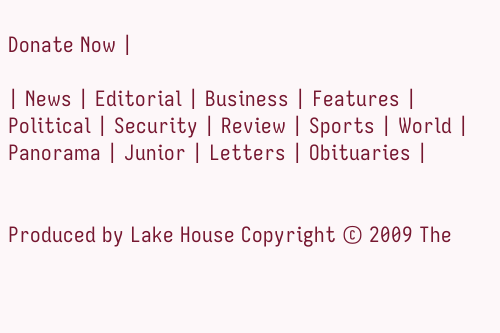Donate Now |

| News | Editorial | Business | Features | Political | Security | Review | Sports | World | Panorama | Junior | Letters | Obituaries |


Produced by Lake House Copyright © 2009 The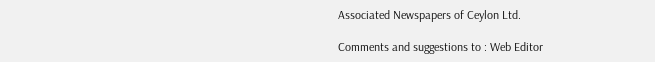Associated Newspapers of Ceylon Ltd.

Comments and suggestions to : Web Editor